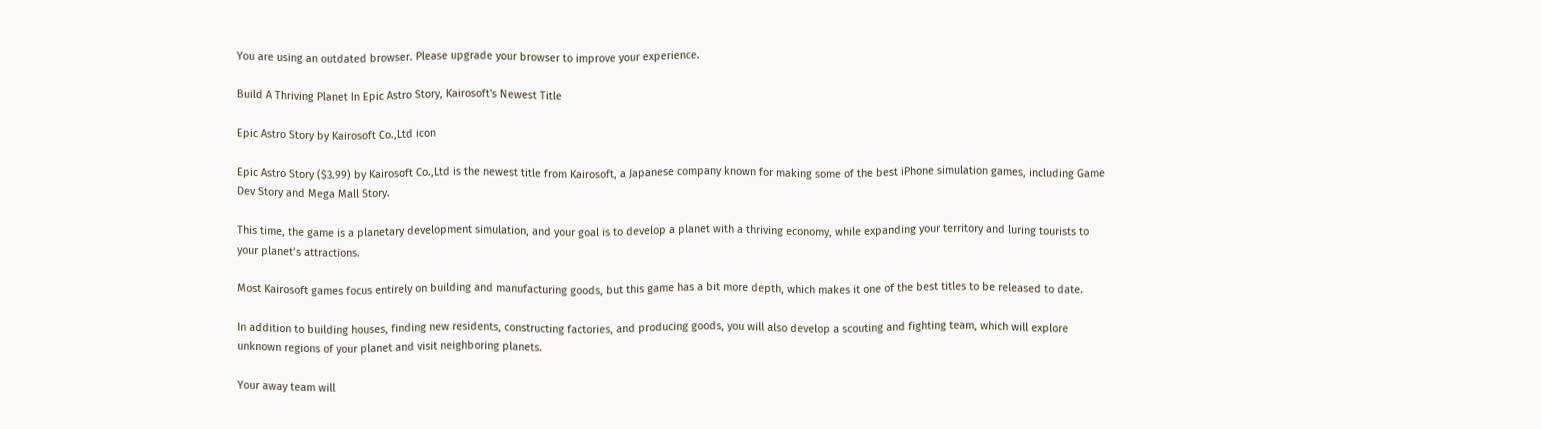You are using an outdated browser. Please upgrade your browser to improve your experience.

Build A Thriving Planet In Epic Astro Story, Kairosoft's Newest Title

Epic Astro Story by Kairosoft Co.,Ltd icon

Epic Astro Story ($3.99) by Kairosoft Co.,Ltd is the newest title from Kairosoft, a Japanese company known for making some of the best iPhone simulation games, including Game Dev Story and Mega Mall Story.

This time, the game is a planetary development simulation, and your goal is to develop a planet with a thriving economy, while expanding your territory and luring tourists to your planet’s attractions.

Most Kairosoft games focus entirely on building and manufacturing goods, but this game has a bit more depth, which makes it one of the best titles to be released to date.

In addition to building houses, finding new residents, constructing factories, and producing goods, you will also develop a scouting and fighting team, which will explore unknown regions of your planet and visit neighboring planets.

Your away team will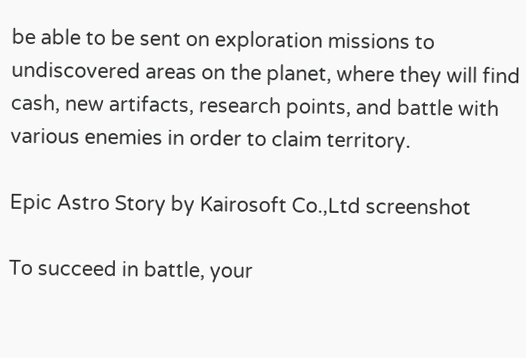be able to be sent on exploration missions to undiscovered areas on the planet, where they will find cash, new artifacts, research points, and battle with various enemies in order to claim territory.

Epic Astro Story by Kairosoft Co.,Ltd screenshot

To succeed in battle, your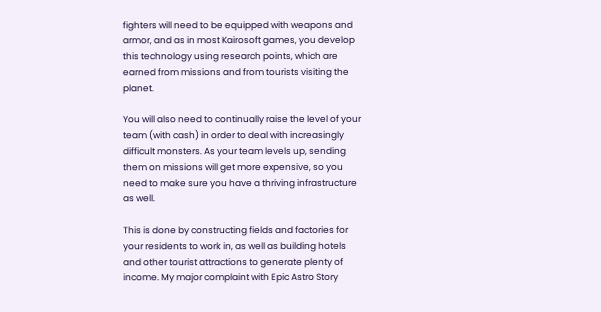fighters will need to be equipped with weapons and armor, and as in most Kairosoft games, you develop this technology using research points, which are earned from missions and from tourists visiting the planet.

You will also need to continually raise the level of your team (with cash) in order to deal with increasingly difficult monsters. As your team levels up, sending them on missions will get more expensive, so you need to make sure you have a thriving infrastructure as well.

This is done by constructing fields and factories for your residents to work in, as well as building hotels and other tourist attractions to generate plenty of income. My major complaint with Epic Astro Story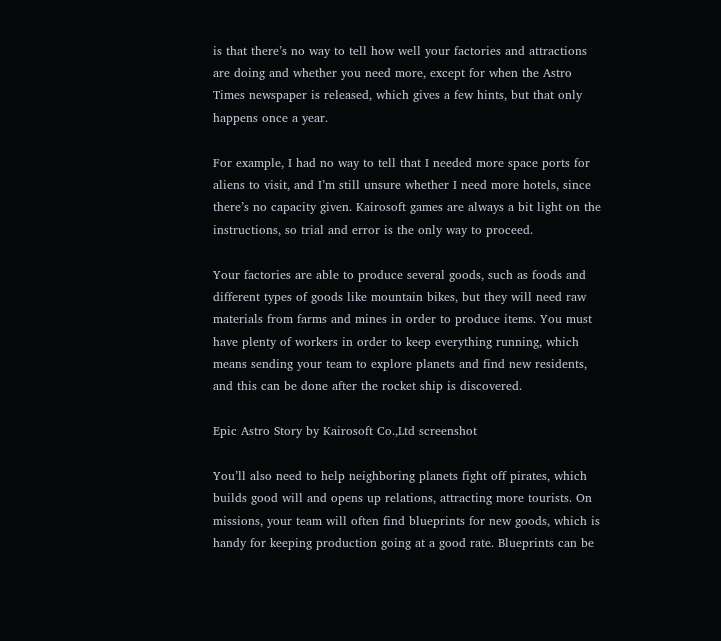is that there’s no way to tell how well your factories and attractions are doing and whether you need more, except for when the Astro Times newspaper is released, which gives a few hints, but that only happens once a year.

For example, I had no way to tell that I needed more space ports for aliens to visit, and I’m still unsure whether I need more hotels, since there’s no capacity given. Kairosoft games are always a bit light on the instructions, so trial and error is the only way to proceed.

Your factories are able to produce several goods, such as foods and different types of goods like mountain bikes, but they will need raw materials from farms and mines in order to produce items. You must have plenty of workers in order to keep everything running, which means sending your team to explore planets and find new residents, and this can be done after the rocket ship is discovered.

Epic Astro Story by Kairosoft Co.,Ltd screenshot

You’ll also need to help neighboring planets fight off pirates, which builds good will and opens up relations, attracting more tourists. On missions, your team will often find blueprints for new goods, which is handy for keeping production going at a good rate. Blueprints can be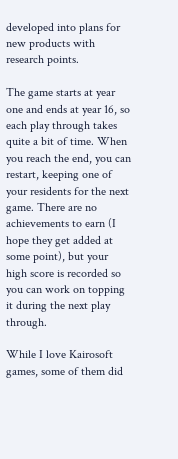developed into plans for new products with research points.

The game starts at year one and ends at year 16, so each play through takes quite a bit of time. When you reach the end, you can restart, keeping one of your residents for the next game. There are no achievements to earn (I hope they get added at some point), but your high score is recorded so you can work on topping it during the next play through.

While I love Kairosoft games, some of them did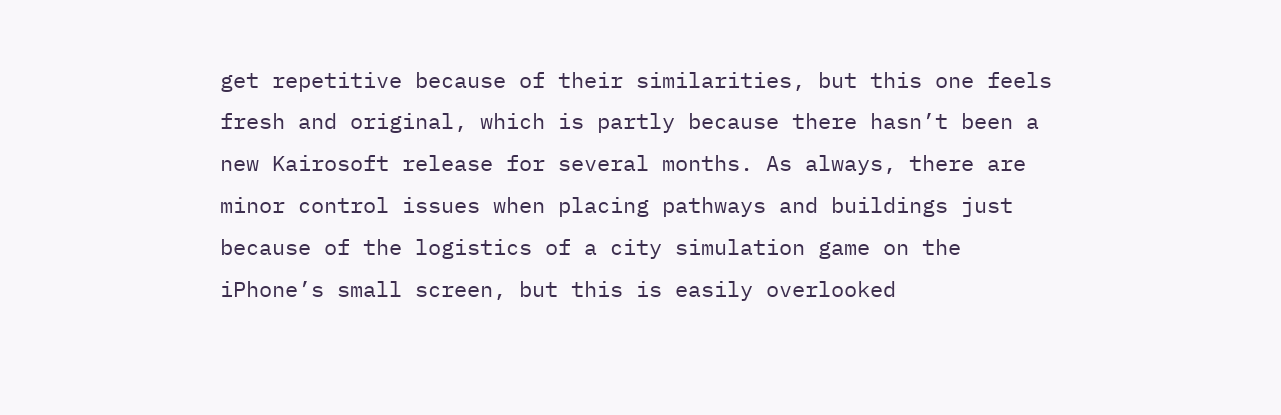get repetitive because of their similarities, but this one feels fresh and original, which is partly because there hasn’t been a new Kairosoft release for several months. As always, there are minor control issues when placing pathways and buildings just because of the logistics of a city simulation game on the iPhone’s small screen, but this is easily overlooked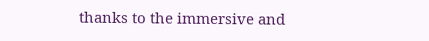thanks to the immersive and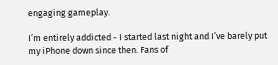engaging gameplay.

I’m entirely addicted - I started last night and I’ve barely put my iPhone down since then. Fans of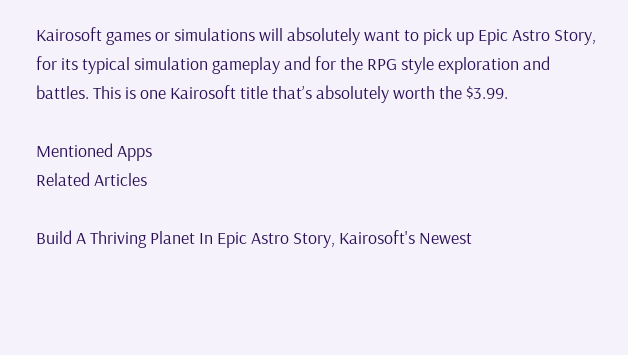Kairosoft games or simulations will absolutely want to pick up Epic Astro Story, for its typical simulation gameplay and for the RPG style exploration and battles. This is one Kairosoft title that’s absolutely worth the $3.99.

Mentioned Apps
Related Articles

Build A Thriving Planet In Epic Astro Story, Kairosoft's Newest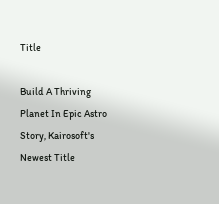Title

Build A Thriving Planet In Epic Astro Story, Kairosoft's Newest Title